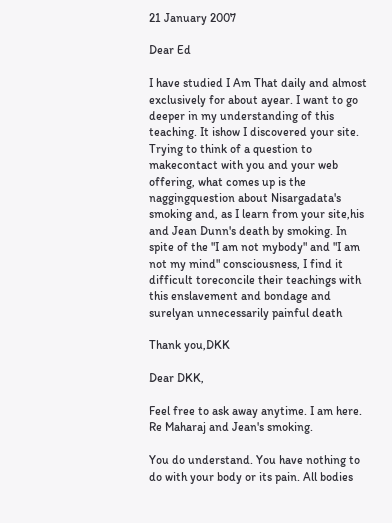21 January 2007

Dear Ed

I have studied I Am That daily and almost exclusively for about ayear. I want to go deeper in my understanding of this teaching. It ishow I discovered your site. Trying to think of a question to makecontact with you and your web offering, what comes up is the naggingquestion about Nisargadata's smoking and, as I learn from your site,his and Jean Dunn's death by smoking. In spite of the "I am not mybody" and "I am not my mind" consciousness, I find it difficult toreconcile their teachings with this enslavement and bondage and surelyan unnecessarily painful death

Thank you,DKK

Dear DKK,

Feel free to ask away anytime. I am here.
Re Maharaj and Jean's smoking.

You do understand. You have nothing to do with your body or its pain. All bodies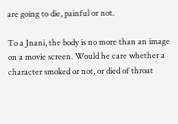are going to die, painful or not.

To a Jnani, the body is no more than an image on a movie screen. Would he care whether a character smoked or not, or died of throat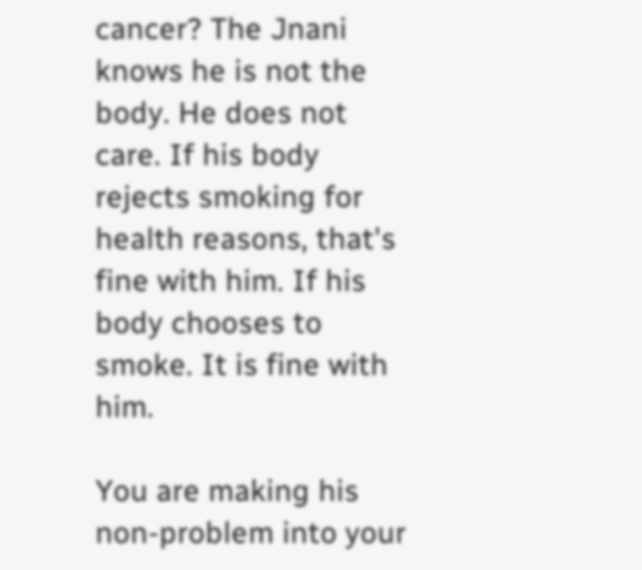cancer? The Jnani knows he is not the body. He does not care. If his body rejects smoking for health reasons, that's fine with him. If his body chooses to smoke. It is fine with him.

You are making his non-problem into your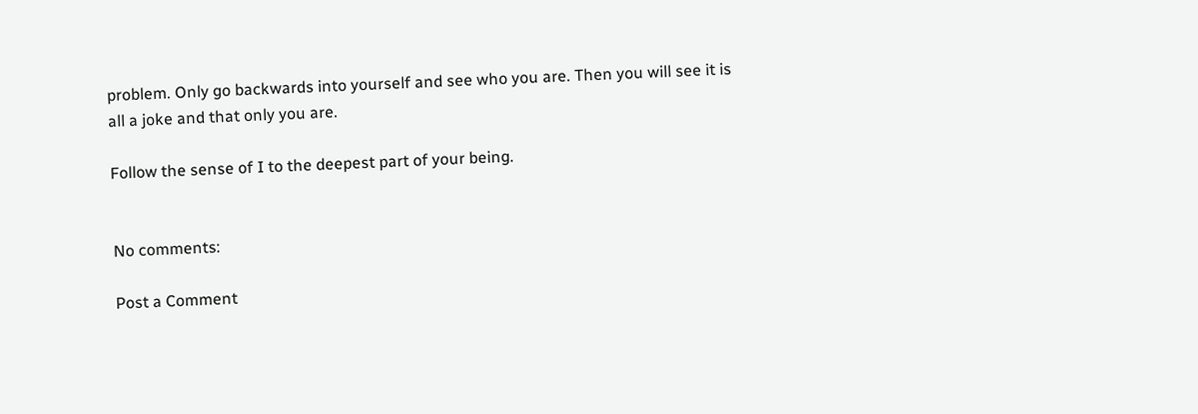problem. Only go backwards into yourself and see who you are. Then you will see it is all a joke and that only you are.

Follow the sense of I to the deepest part of your being.


No comments:

Post a Comment